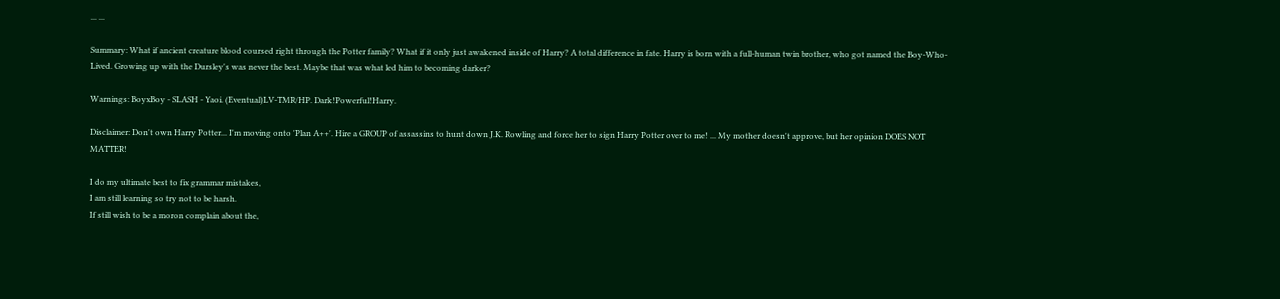... ...

Summary: What if ancient creature blood coursed right through the Potter family? What if it only just awakened inside of Harry? A total difference in fate. Harry is born with a full-human twin brother, who got named the Boy-Who-Lived. Growing up with the Dursley's was never the best. Maybe that was what led him to becoming darker?

Warnings: BoyxBoy - SLASH - Yaoi. (Eventual)LV-TMR/HP. Dark!Powerful!Harry.

Disclaimer: Don't own Harry Potter... I'm moving onto 'Plan A++'. Hire a GROUP of assassins to hunt down J.K. Rowling and force her to sign Harry Potter over to me! ... My mother doesn't approve, but her opinion DOES NOT MATTER!

I do my ultimate best to fix grammar mistakes,
I am still learning so try not to be harsh.
If still wish to be a moron complain about the,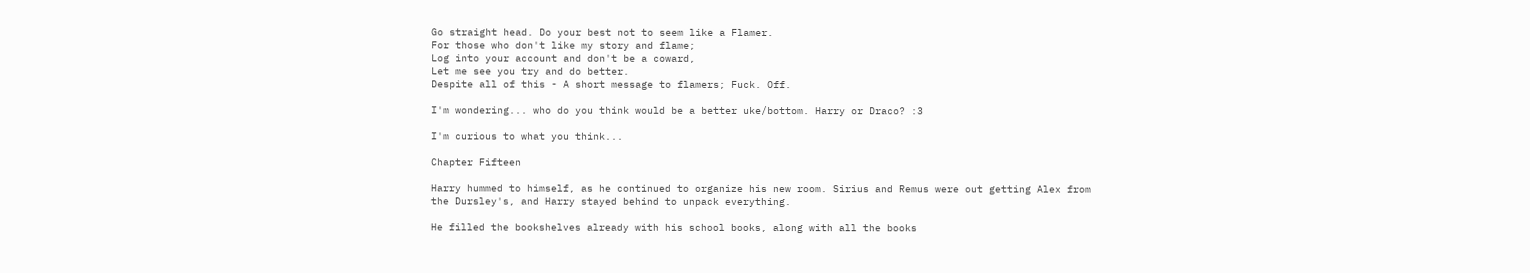Go straight head. Do your best not to seem like a Flamer.
For those who don't like my story and flame;
Log into your account and don't be a coward,
Let me see you try and do better.
Despite all of this - A short message to flamers; Fuck. Off.

I'm wondering... who do you think would be a better uke/bottom. Harry or Draco? :3

I'm curious to what you think...

Chapter Fifteen

Harry hummed to himself, as he continued to organize his new room. Sirius and Remus were out getting Alex from the Dursley's, and Harry stayed behind to unpack everything.

He filled the bookshelves already with his school books, along with all the books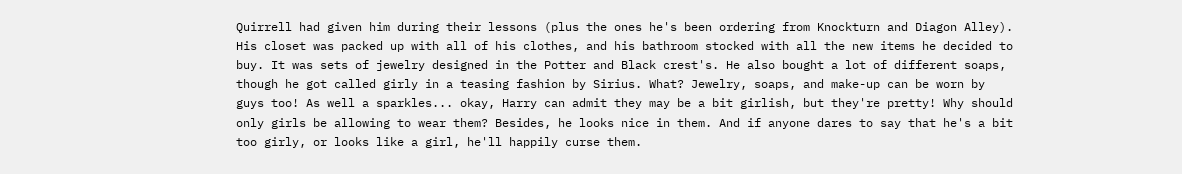Quirrell had given him during their lessons (plus the ones he's been ordering from Knockturn and Diagon Alley). His closet was packed up with all of his clothes, and his bathroom stocked with all the new items he decided to buy. It was sets of jewelry designed in the Potter and Black crest's. He also bought a lot of different soaps, though he got called girly in a teasing fashion by Sirius. What? Jewelry, soaps, and make-up can be worn by guys too! As well a sparkles... okay, Harry can admit they may be a bit girlish, but they're pretty! Why should only girls be allowing to wear them? Besides, he looks nice in them. And if anyone dares to say that he's a bit too girly, or looks like a girl, he'll happily curse them.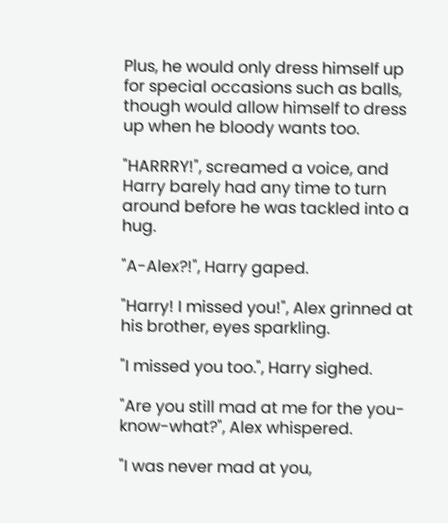Plus, he would only dress himself up for special occasions such as balls, though would allow himself to dress up when he bloody wants too.

"HARRRY!", screamed a voice, and Harry barely had any time to turn around before he was tackled into a hug.

"A-Alex?!", Harry gaped.

"Harry! I missed you!", Alex grinned at his brother, eyes sparkling.

"I missed you too.", Harry sighed.

"Are you still mad at me for the you-know-what?", Alex whispered.

"I was never mad at you,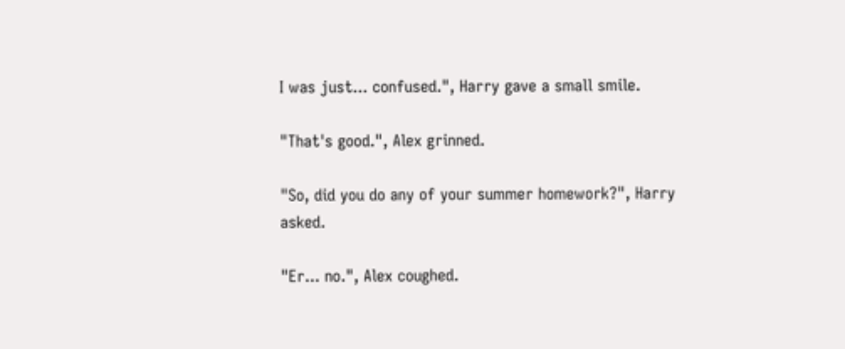I was just... confused.", Harry gave a small smile.

"That's good.", Alex grinned.

"So, did you do any of your summer homework?", Harry asked.

"Er... no.", Alex coughed.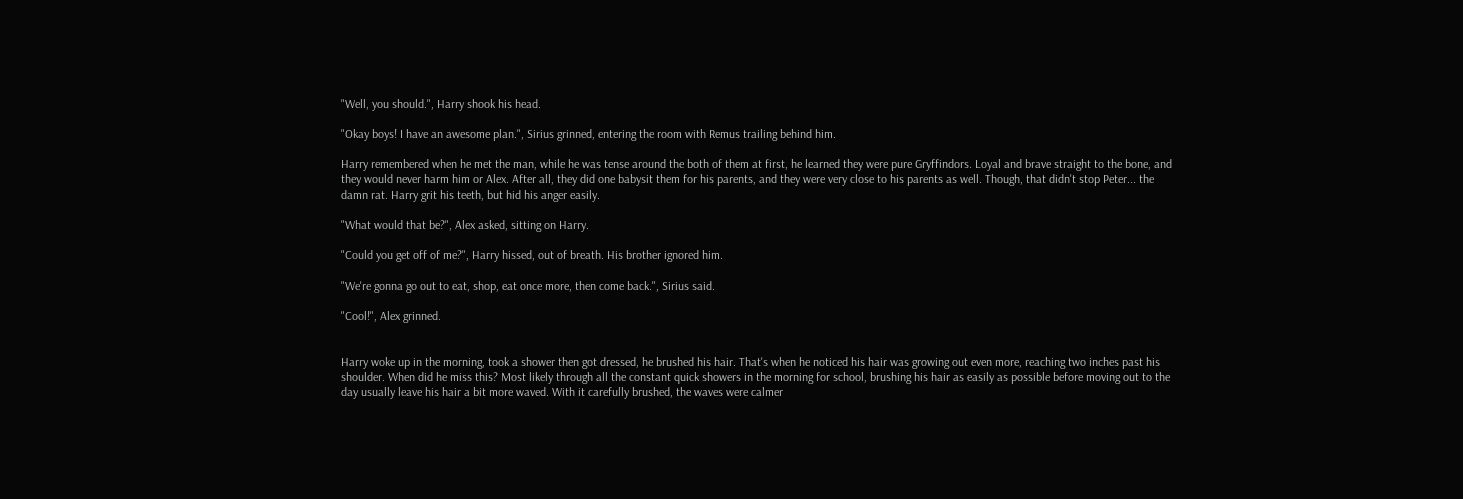"Well, you should.", Harry shook his head.

"Okay boys! I have an awesome plan.", Sirius grinned, entering the room with Remus trailing behind him.

Harry remembered when he met the man, while he was tense around the both of them at first, he learned they were pure Gryffindors. Loyal and brave straight to the bone, and they would never harm him or Alex. After all, they did one babysit them for his parents, and they were very close to his parents as well. Though, that didn't stop Peter... the damn rat. Harry grit his teeth, but hid his anger easily.

"What would that be?", Alex asked, sitting on Harry.

"Could you get off of me?", Harry hissed, out of breath. His brother ignored him.

"We're gonna go out to eat, shop, eat once more, then come back.", Sirius said.

"Cool!", Alex grinned.


Harry woke up in the morning, took a shower then got dressed, he brushed his hair. That's when he noticed his hair was growing out even more, reaching two inches past his shoulder. When did he miss this? Most likely through all the constant quick showers in the morning for school, brushing his hair as easily as possible before moving out to the day usually leave his hair a bit more waved. With it carefully brushed, the waves were calmer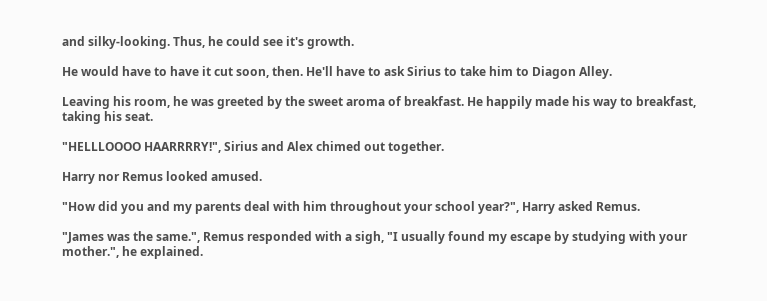and silky-looking. Thus, he could see it's growth.

He would have to have it cut soon, then. He'll have to ask Sirius to take him to Diagon Alley.

Leaving his room, he was greeted by the sweet aroma of breakfast. He happily made his way to breakfast, taking his seat.

"HELLLOOOO HAARRRRY!", Sirius and Alex chimed out together.

Harry nor Remus looked amused.

"How did you and my parents deal with him throughout your school year?", Harry asked Remus.

"James was the same.", Remus responded with a sigh, "I usually found my escape by studying with your mother.", he explained.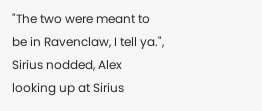"The two were meant to be in Ravenclaw, I tell ya.", Sirius nodded, Alex looking up at Sirius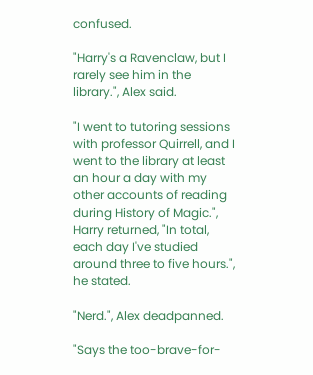confused.

"Harry's a Ravenclaw, but I rarely see him in the library.", Alex said.

"I went to tutoring sessions with professor Quirrell, and I went to the library at least an hour a day with my other accounts of reading during History of Magic.", Harry returned, "In total, each day I've studied around three to five hours.", he stated.

"Nerd.", Alex deadpanned.

"Says the too-brave-for-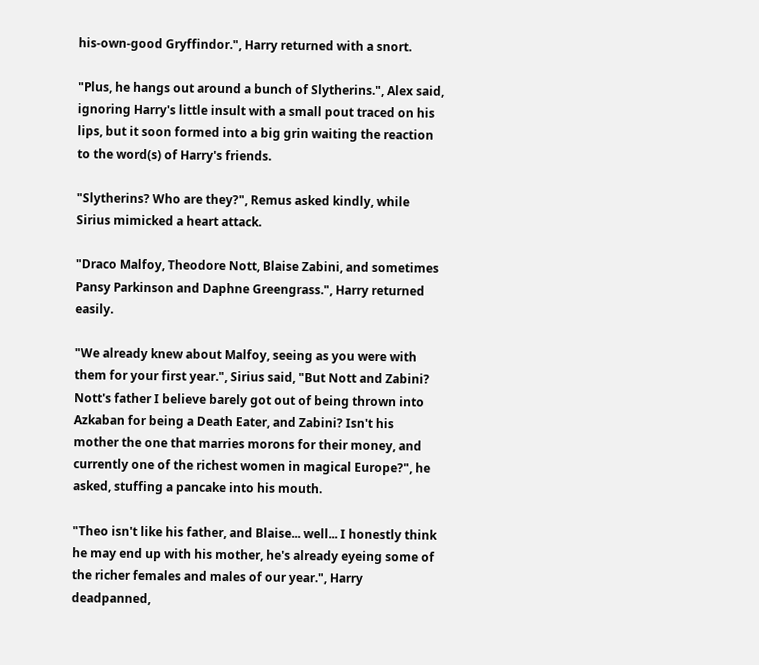his-own-good Gryffindor.", Harry returned with a snort.

"Plus, he hangs out around a bunch of Slytherins.", Alex said, ignoring Harry's little insult with a small pout traced on his lips, but it soon formed into a big grin waiting the reaction to the word(s) of Harry's friends.

"Slytherins? Who are they?", Remus asked kindly, while Sirius mimicked a heart attack.

"Draco Malfoy, Theodore Nott, Blaise Zabini, and sometimes Pansy Parkinson and Daphne Greengrass.", Harry returned easily.

"We already knew about Malfoy, seeing as you were with them for your first year.", Sirius said, "But Nott and Zabini? Nott's father I believe barely got out of being thrown into Azkaban for being a Death Eater, and Zabini? Isn't his mother the one that marries morons for their money, and currently one of the richest women in magical Europe?", he asked, stuffing a pancake into his mouth.

"Theo isn't like his father, and Blaise... well... I honestly think he may end up with his mother, he's already eyeing some of the richer females and males of our year.", Harry deadpanned,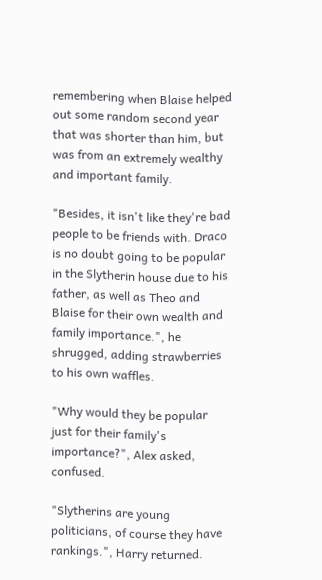remembering when Blaise helped out some random second year that was shorter than him, but was from an extremely wealthy and important family.

"Besides, it isn't like they're bad people to be friends with. Draco is no doubt going to be popular in the Slytherin house due to his father, as well as Theo and Blaise for their own wealth and family importance.", he shrugged, adding strawberries to his own waffles.

"Why would they be popular just for their family's importance?", Alex asked, confused.

"Slytherins are young politicians, of course they have rankings.", Harry returned.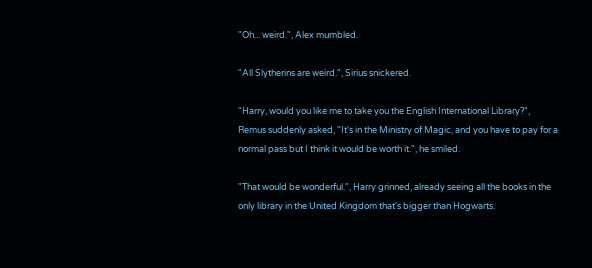"Oh... weird.", Alex mumbled.

"All Slytherins are weird.", Sirius snickered.

"Harry, would you like me to take you the English International Library?", Remus suddenly asked, "It's in the Ministry of Magic, and you have to pay for a normal pass but I think it would be worth it.", he smiled.

"That would be wonderful.", Harry grinned, already seeing all the books in the only library in the United Kingdom that's bigger than Hogwarts.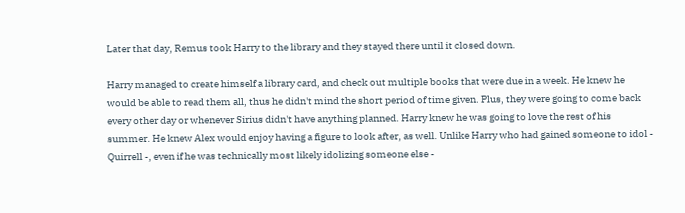Later that day, Remus took Harry to the library and they stayed there until it closed down.

Harry managed to create himself a library card, and check out multiple books that were due in a week. He knew he would be able to read them all, thus he didn't mind the short period of time given. Plus, they were going to come back every other day or whenever Sirius didn't have anything planned. Harry knew he was going to love the rest of his summer. He knew Alex would enjoy having a figure to look after, as well. Unlike Harry who had gained someone to idol - Quirrell -, even if he was technically most likely idolizing someone else -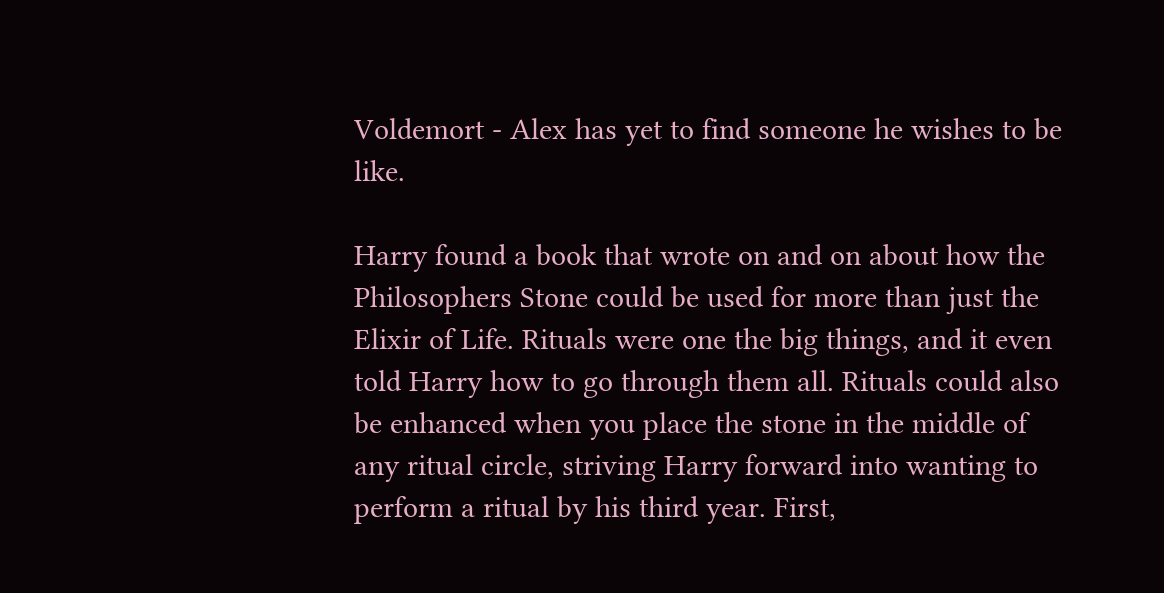Voldemort - Alex has yet to find someone he wishes to be like.

Harry found a book that wrote on and on about how the Philosophers Stone could be used for more than just the Elixir of Life. Rituals were one the big things, and it even told Harry how to go through them all. Rituals could also be enhanced when you place the stone in the middle of any ritual circle, striving Harry forward into wanting to perform a ritual by his third year. First,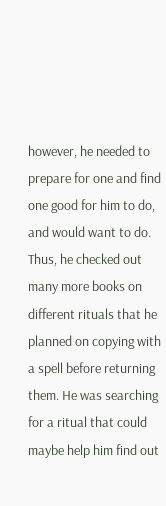however, he needed to prepare for one and find one good for him to do, and would want to do. Thus, he checked out many more books on different rituals that he planned on copying with a spell before returning them. He was searching for a ritual that could maybe help him find out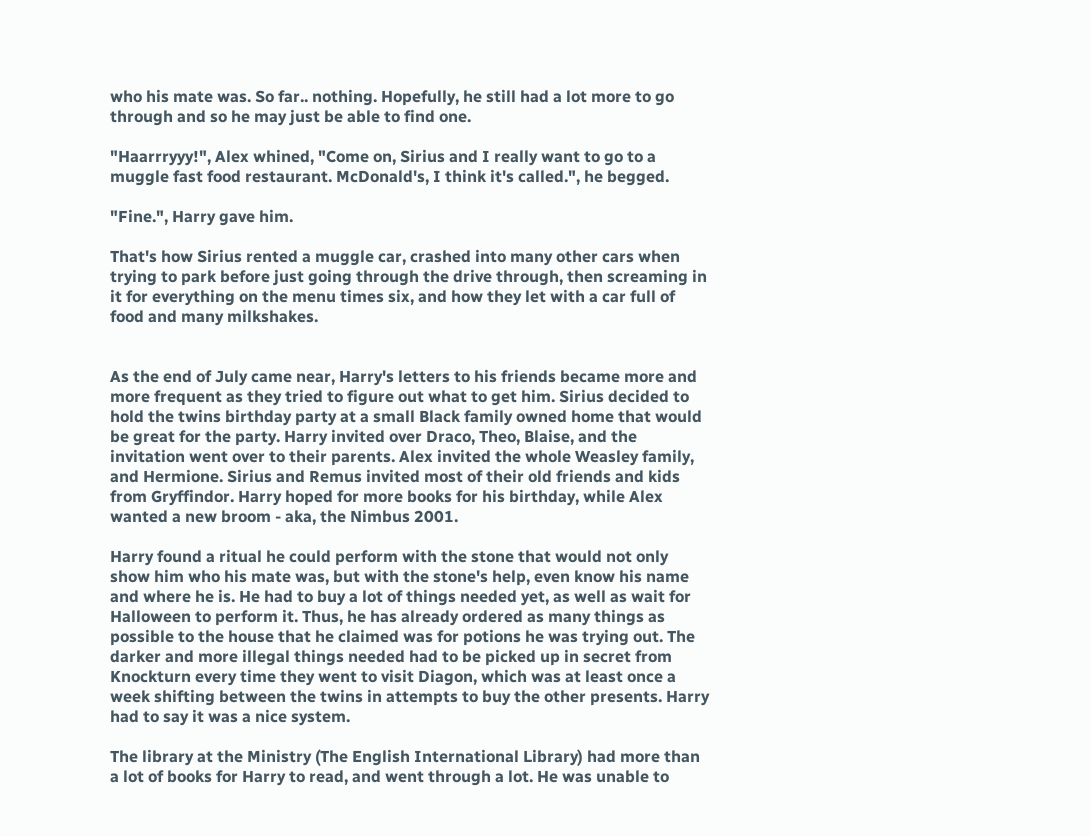who his mate was. So far.. nothing. Hopefully, he still had a lot more to go through and so he may just be able to find one.

"Haarrryyy!", Alex whined, "Come on, Sirius and I really want to go to a muggle fast food restaurant. McDonald's, I think it's called.", he begged.

"Fine.", Harry gave him.

That's how Sirius rented a muggle car, crashed into many other cars when trying to park before just going through the drive through, then screaming in it for everything on the menu times six, and how they let with a car full of food and many milkshakes.


As the end of July came near, Harry's letters to his friends became more and more frequent as they tried to figure out what to get him. Sirius decided to hold the twins birthday party at a small Black family owned home that would be great for the party. Harry invited over Draco, Theo, Blaise, and the invitation went over to their parents. Alex invited the whole Weasley family, and Hermione. Sirius and Remus invited most of their old friends and kids from Gryffindor. Harry hoped for more books for his birthday, while Alex wanted a new broom - aka, the Nimbus 2001.

Harry found a ritual he could perform with the stone that would not only show him who his mate was, but with the stone's help, even know his name and where he is. He had to buy a lot of things needed yet, as well as wait for Halloween to perform it. Thus, he has already ordered as many things as possible to the house that he claimed was for potions he was trying out. The darker and more illegal things needed had to be picked up in secret from Knockturn every time they went to visit Diagon, which was at least once a week shifting between the twins in attempts to buy the other presents. Harry had to say it was a nice system.

The library at the Ministry (The English International Library) had more than a lot of books for Harry to read, and went through a lot. He was unable to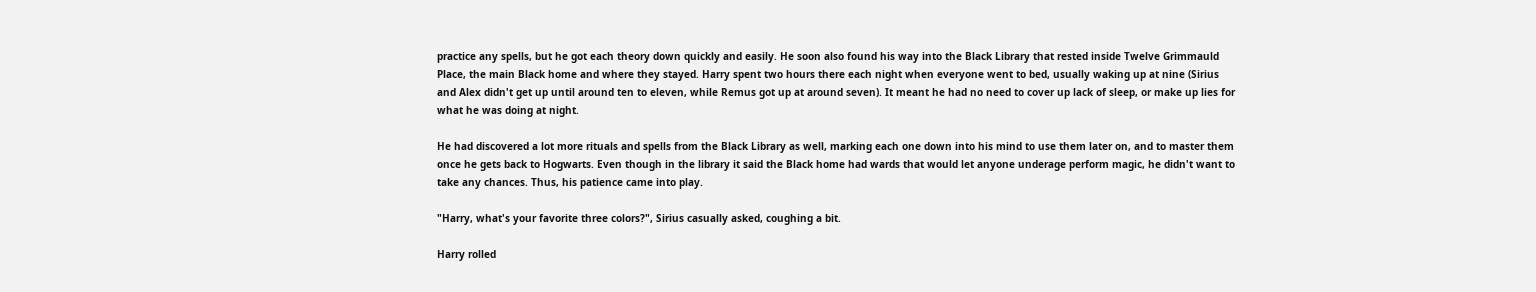practice any spells, but he got each theory down quickly and easily. He soon also found his way into the Black Library that rested inside Twelve Grimmauld Place, the main Black home and where they stayed. Harry spent two hours there each night when everyone went to bed, usually waking up at nine (Sirius and Alex didn't get up until around ten to eleven, while Remus got up at around seven). It meant he had no need to cover up lack of sleep, or make up lies for what he was doing at night.

He had discovered a lot more rituals and spells from the Black Library as well, marking each one down into his mind to use them later on, and to master them once he gets back to Hogwarts. Even though in the library it said the Black home had wards that would let anyone underage perform magic, he didn't want to take any chances. Thus, his patience came into play.

"Harry, what's your favorite three colors?", Sirius casually asked, coughing a bit.

Harry rolled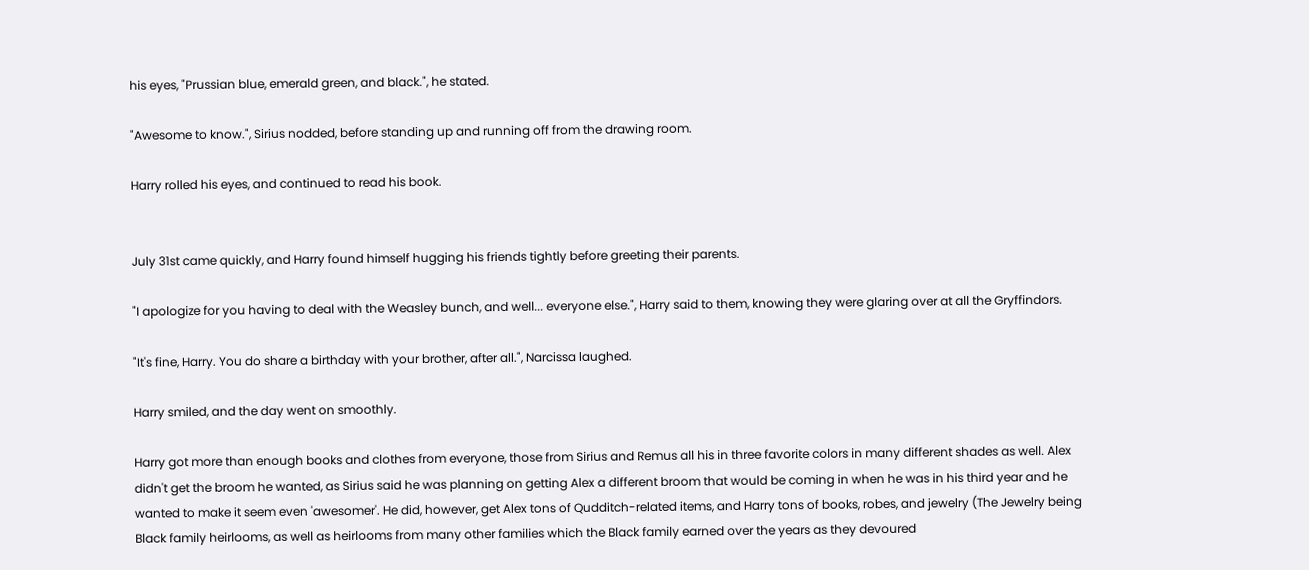his eyes, "Prussian blue, emerald green, and black.", he stated.

"Awesome to know.", Sirius nodded, before standing up and running off from the drawing room.

Harry rolled his eyes, and continued to read his book.


July 31st came quickly, and Harry found himself hugging his friends tightly before greeting their parents.

"I apologize for you having to deal with the Weasley bunch, and well... everyone else.", Harry said to them, knowing they were glaring over at all the Gryffindors.

"It's fine, Harry. You do share a birthday with your brother, after all.", Narcissa laughed.

Harry smiled, and the day went on smoothly.

Harry got more than enough books and clothes from everyone, those from Sirius and Remus all his in three favorite colors in many different shades as well. Alex didn't get the broom he wanted, as Sirius said he was planning on getting Alex a different broom that would be coming in when he was in his third year and he wanted to make it seem even 'awesomer'. He did, however, get Alex tons of Qudditch-related items, and Harry tons of books, robes, and jewelry (The Jewelry being Black family heirlooms, as well as heirlooms from many other families which the Black family earned over the years as they devoured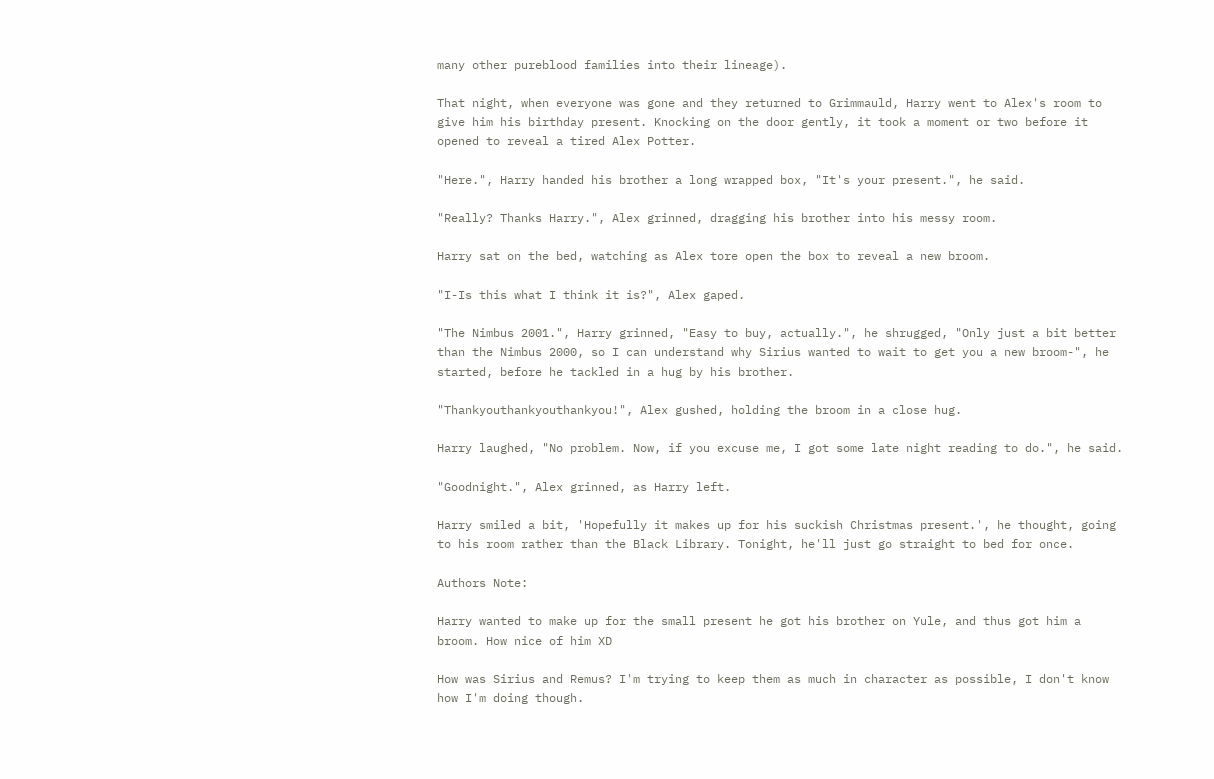many other pureblood families into their lineage).

That night, when everyone was gone and they returned to Grimmauld, Harry went to Alex's room to give him his birthday present. Knocking on the door gently, it took a moment or two before it opened to reveal a tired Alex Potter.

"Here.", Harry handed his brother a long wrapped box, "It's your present.", he said.

"Really? Thanks Harry.", Alex grinned, dragging his brother into his messy room.

Harry sat on the bed, watching as Alex tore open the box to reveal a new broom.

"I-Is this what I think it is?", Alex gaped.

"The Nimbus 2001.", Harry grinned, "Easy to buy, actually.", he shrugged, "Only just a bit better than the Nimbus 2000, so I can understand why Sirius wanted to wait to get you a new broom-", he started, before he tackled in a hug by his brother.

"Thankyouthankyouthankyou!", Alex gushed, holding the broom in a close hug.

Harry laughed, "No problem. Now, if you excuse me, I got some late night reading to do.", he said.

"Goodnight.", Alex grinned, as Harry left.

Harry smiled a bit, 'Hopefully it makes up for his suckish Christmas present.', he thought, going to his room rather than the Black Library. Tonight, he'll just go straight to bed for once.

Authors Note:

Harry wanted to make up for the small present he got his brother on Yule, and thus got him a broom. How nice of him XD

How was Sirius and Remus? I'm trying to keep them as much in character as possible, I don't know how I'm doing though.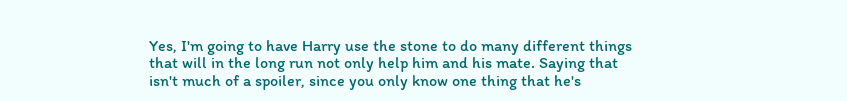Yes, I'm going to have Harry use the stone to do many different things that will in the long run not only help him and his mate. Saying that isn't much of a spoiler, since you only know one thing that he's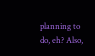planning to do, eh? Also,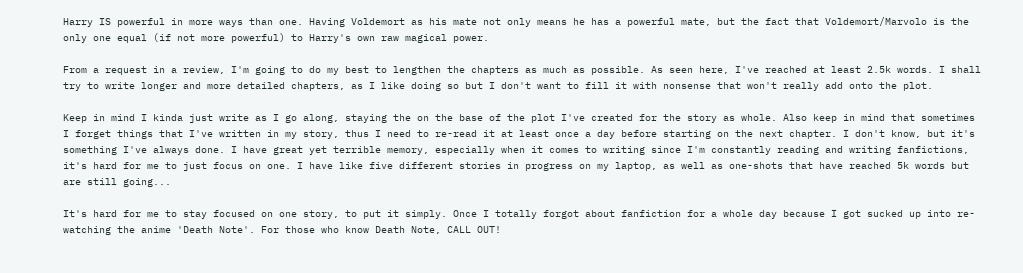Harry IS powerful in more ways than one. Having Voldemort as his mate not only means he has a powerful mate, but the fact that Voldemort/Marvolo is the only one equal (if not more powerful) to Harry's own raw magical power.

From a request in a review, I'm going to do my best to lengthen the chapters as much as possible. As seen here, I've reached at least 2.5k words. I shall try to write longer and more detailed chapters, as I like doing so but I don't want to fill it with nonsense that won't really add onto the plot.

Keep in mind I kinda just write as I go along, staying the on the base of the plot I've created for the story as whole. Also keep in mind that sometimes I forget things that I've written in my story, thus I need to re-read it at least once a day before starting on the next chapter. I don't know, but it's something I've always done. I have great yet terrible memory, especially when it comes to writing since I'm constantly reading and writing fanfictions, it's hard for me to just focus on one. I have like five different stories in progress on my laptop, as well as one-shots that have reached 5k words but are still going...

It's hard for me to stay focused on one story, to put it simply. Once I totally forgot about fanfiction for a whole day because I got sucked up into re-watching the anime 'Death Note'. For those who know Death Note, CALL OUT!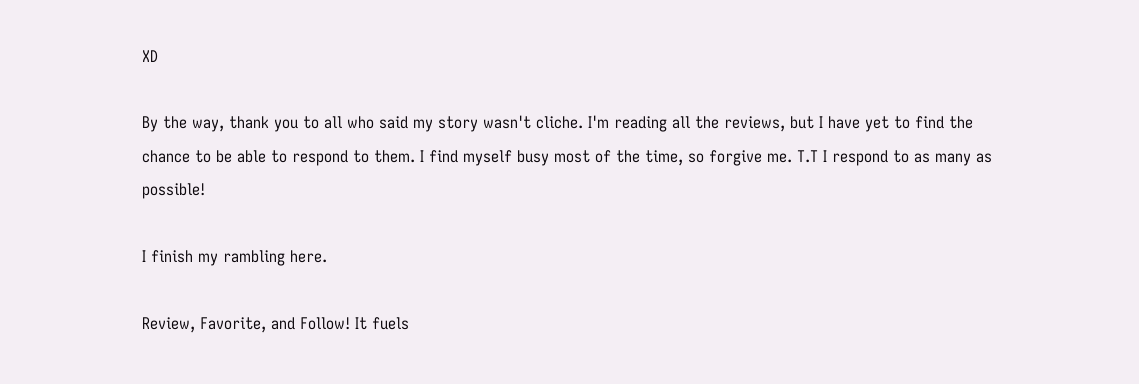XD

By the way, thank you to all who said my story wasn't cliche. I'm reading all the reviews, but I have yet to find the chance to be able to respond to them. I find myself busy most of the time, so forgive me. T.T I respond to as many as possible!

I finish my rambling here.

Review, Favorite, and Follow! It fuels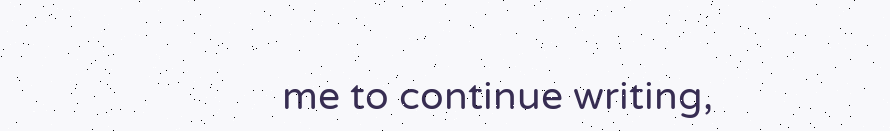me to continue writing,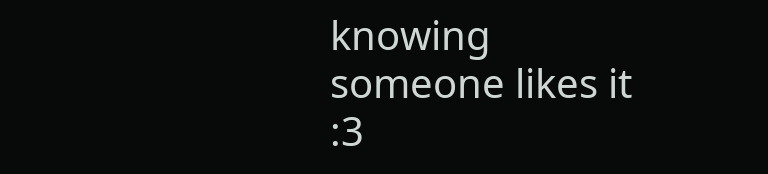knowing someone likes it :3